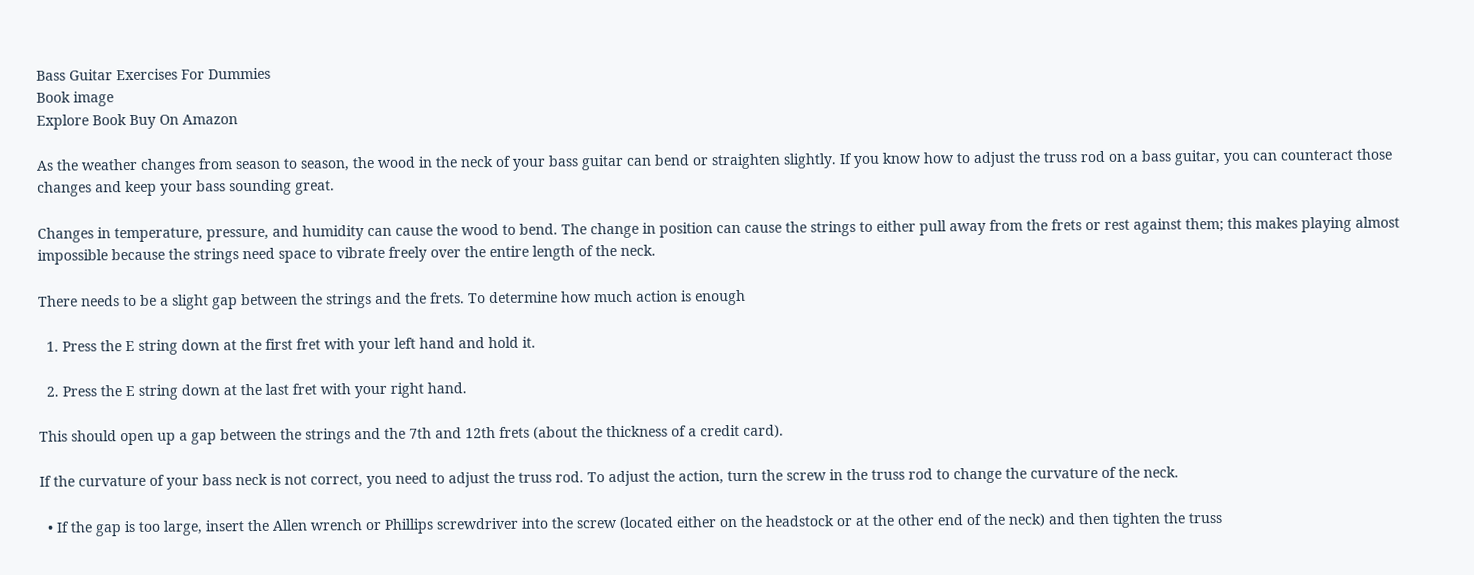Bass Guitar Exercises For Dummies
Book image
Explore Book Buy On Amazon

As the weather changes from season to season, the wood in the neck of your bass guitar can bend or straighten slightly. If you know how to adjust the truss rod on a bass guitar, you can counteract those changes and keep your bass sounding great.

Changes in temperature, pressure, and humidity can cause the wood to bend. The change in position can cause the strings to either pull away from the frets or rest against them; this makes playing almost impossible because the strings need space to vibrate freely over the entire length of the neck.

There needs to be a slight gap between the strings and the frets. To determine how much action is enough

  1. Press the E string down at the first fret with your left hand and hold it.

  2. Press the E string down at the last fret with your right hand.

This should open up a gap between the strings and the 7th and 12th frets (about the thickness of a credit card).

If the curvature of your bass neck is not correct, you need to adjust the truss rod. To adjust the action, turn the screw in the truss rod to change the curvature of the neck.

  • If the gap is too large, insert the Allen wrench or Phillips screwdriver into the screw (located either on the headstock or at the other end of the neck) and then tighten the truss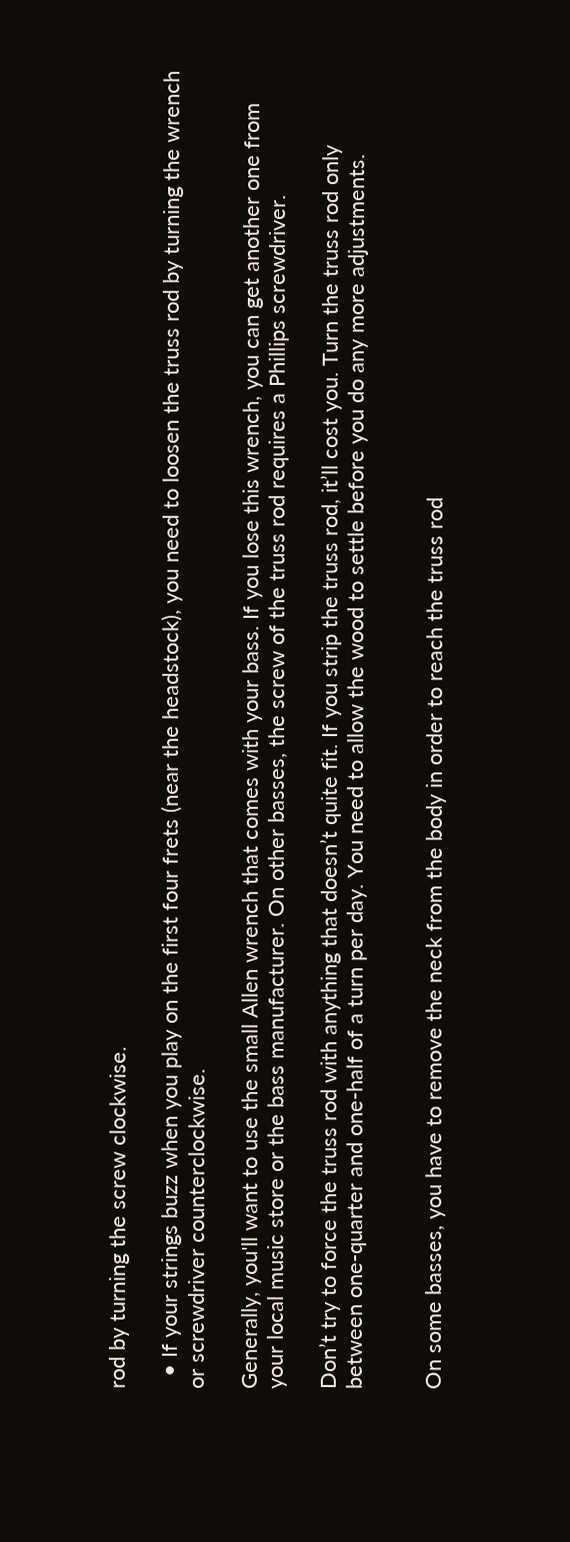rod by turning the screw clockwise.

  • If your strings buzz when you play on the first four frets (near the headstock), you need to loosen the truss rod by turning the wrench or screwdriver counterclockwise.

Generally, you'll want to use the small Allen wrench that comes with your bass. If you lose this wrench, you can get another one from your local music store or the bass manufacturer. On other basses, the screw of the truss rod requires a Phillips screwdriver.

Don’t try to force the truss rod with anything that doesn’t quite fit. If you strip the truss rod, it’ll cost you. Turn the truss rod only between one-quarter and one-half of a turn per day. You need to allow the wood to settle before you do any more adjustments.


On some basses, you have to remove the neck from the body in order to reach the truss rod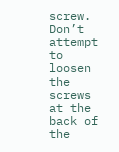screw. Don’t attempt to loosen the screws at the back of the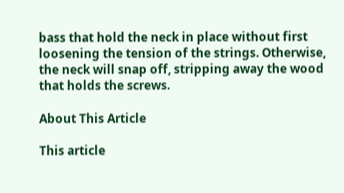bass that hold the neck in place without first loosening the tension of the strings. Otherwise, the neck will snap off, stripping away the wood that holds the screws.

About This Article

This article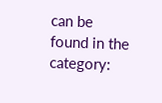can be found in the category: